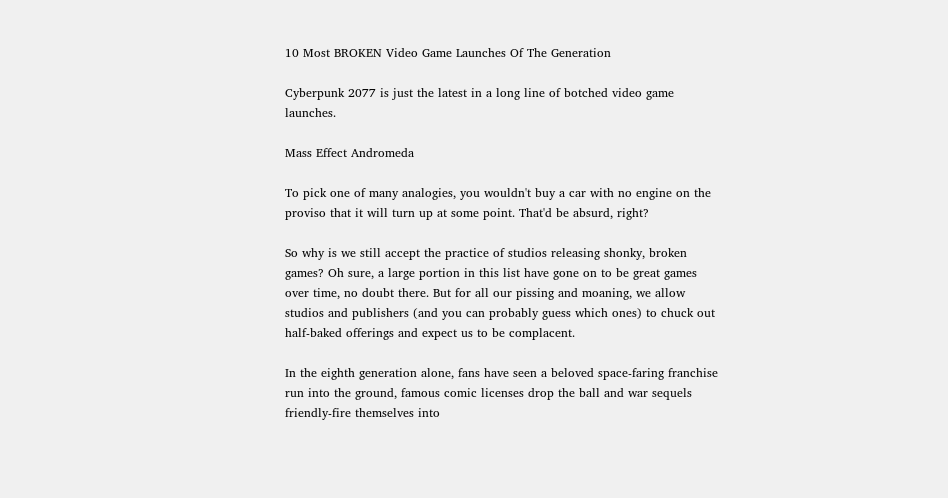10 Most BROKEN Video Game Launches Of The Generation

Cyberpunk 2077 is just the latest in a long line of botched video game launches.

Mass Effect Andromeda

To pick one of many analogies, you wouldn't buy a car with no engine on the proviso that it will turn up at some point. That'd be absurd, right?

So why is we still accept the practice of studios releasing shonky, broken games? Oh sure, a large portion in this list have gone on to be great games over time, no doubt there. But for all our pissing and moaning, we allow studios and publishers (and you can probably guess which ones) to chuck out half-baked offerings and expect us to be complacent.

In the eighth generation alone, fans have seen a beloved space-faring franchise run into the ground, famous comic licenses drop the ball and war sequels friendly-fire themselves into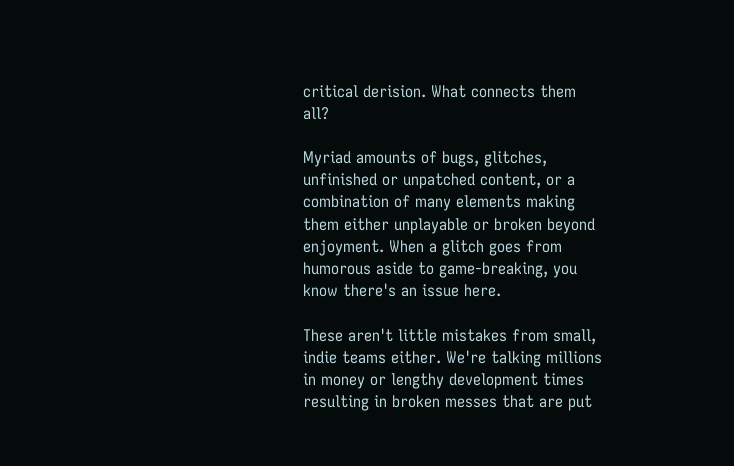critical derision. What connects them all?

Myriad amounts of bugs, glitches, unfinished or unpatched content, or a combination of many elements making them either unplayable or broken beyond enjoyment. When a glitch goes from humorous aside to game-breaking, you know there's an issue here.

These aren't little mistakes from small, indie teams either. We're talking millions in money or lengthy development times resulting in broken messes that are put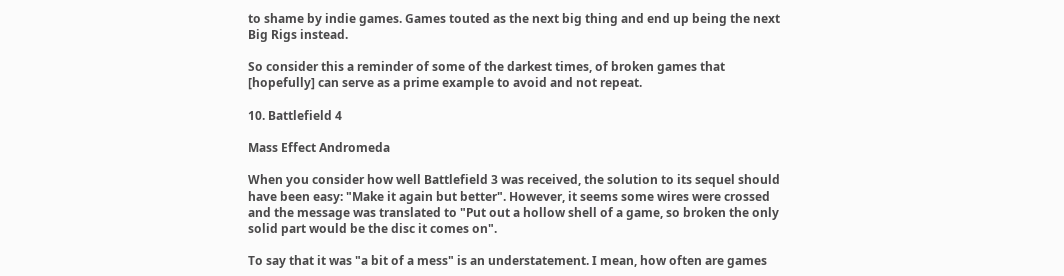to shame by indie games. Games touted as the next big thing and end up being the next Big Rigs instead.

So consider this a reminder of some of the darkest times, of broken games that [hopefully] can serve as a prime example to avoid and not repeat.

10. Battlefield 4

Mass Effect Andromeda

When you consider how well Battlefield 3 was received, the solution to its sequel should have been easy: "Make it again but better". However, it seems some wires were crossed and the message was translated to "Put out a hollow shell of a game, so broken the only solid part would be the disc it comes on".

To say that it was "a bit of a mess" is an understatement. I mean, how often are games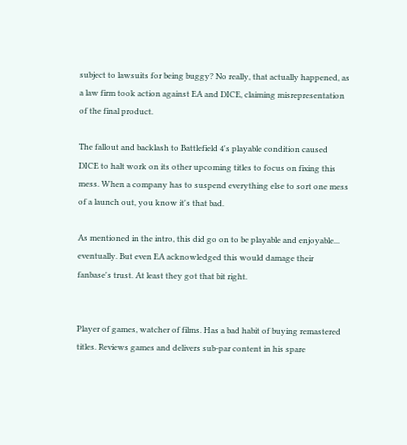subject to lawsuits for being buggy? No really, that actually happened, as a law firm took action against EA and DICE, claiming misrepresentation of the final product.

The fallout and backlash to Battlefield 4's playable condition caused DICE to halt work on its other upcoming titles to focus on fixing this mess. When a company has to suspend everything else to sort one mess of a launch out, you know it's that bad.

As mentioned in the intro, this did go on to be playable and enjoyable... eventually. But even EA acknowledged this would damage their fanbase's trust. At least they got that bit right.


Player of games, watcher of films. Has a bad habit of buying remastered titles. Reviews games and delivers sub-par content in his spare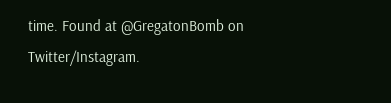time. Found at @GregatonBomb on Twitter/Instagram.